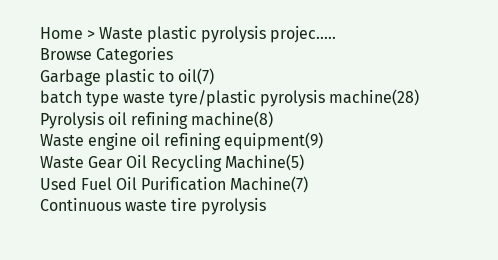Home > Waste plastic pyrolysis projec.....
Browse Categories
Garbage plastic to oil(7)
batch type waste tyre/plastic pyrolysis machine(28)
Pyrolysis oil refining machine(8)
Waste engine oil refining equipment(9)
Waste Gear Oil Recycling Machine(5)
Used Fuel Oil Purification Machine(7)
Continuous waste tire pyrolysis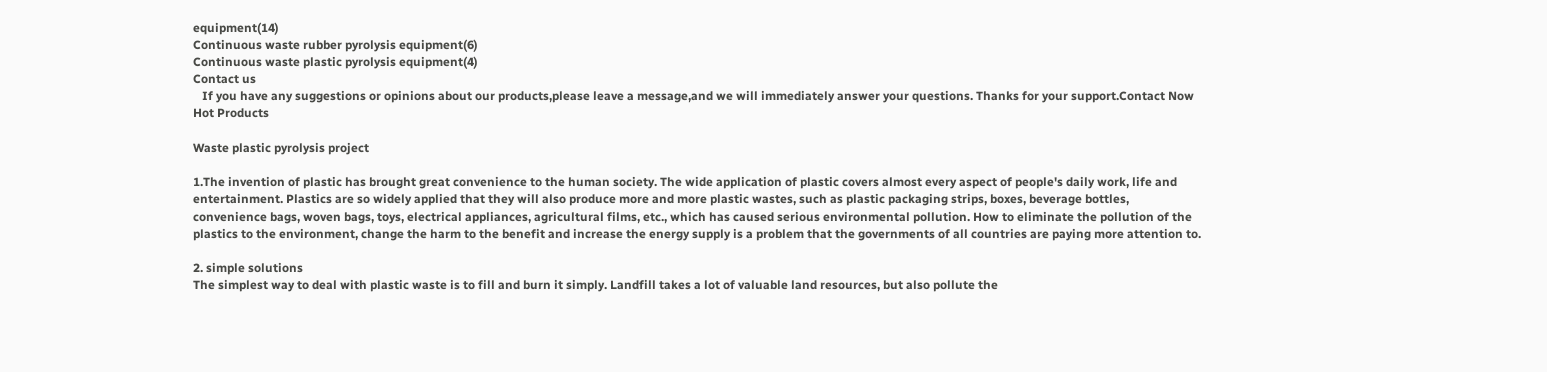equipment(14)
Continuous waste rubber pyrolysis equipment(6)
Continuous waste plastic pyrolysis equipment(4)
Contact us
   If you have any suggestions or opinions about our products,please leave a message,and we will immediately answer your questions. Thanks for your support.Contact Now
Hot Products

Waste plastic pyrolysis project

1.The invention of plastic has brought great convenience to the human society. The wide application of plastic covers almost every aspect of people's daily work, life and entertainment. Plastics are so widely applied that they will also produce more and more plastic wastes, such as plastic packaging strips, boxes, beverage bottles, convenience bags, woven bags, toys, electrical appliances, agricultural films, etc., which has caused serious environmental pollution. How to eliminate the pollution of the plastics to the environment, change the harm to the benefit and increase the energy supply is a problem that the governments of all countries are paying more attention to.

2. simple solutions
The simplest way to deal with plastic waste is to fill and burn it simply. Landfill takes a lot of valuable land resources, but also pollute the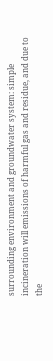surrounding environment and groundwater system: simple incineration will emissions of harmful gas and residue, and due to the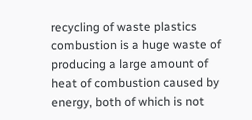recycling of waste plastics combustion is a huge waste of producing a large amount of heat of combustion caused by energy, both of which is not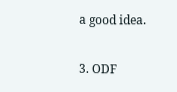a good idea.

3. ODF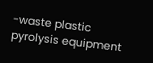-waste plastic pyrolysis equipment